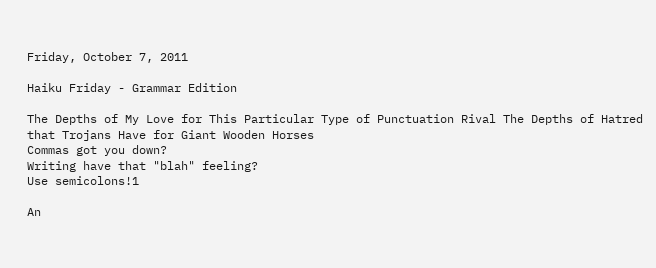Friday, October 7, 2011

Haiku Friday - Grammar Edition

The Depths of My Love for This Particular Type of Punctuation Rival The Depths of Hatred that Trojans Have for Giant Wooden Horses
Commas got you down?
Writing have that "blah" feeling?
Use semicolons!1

An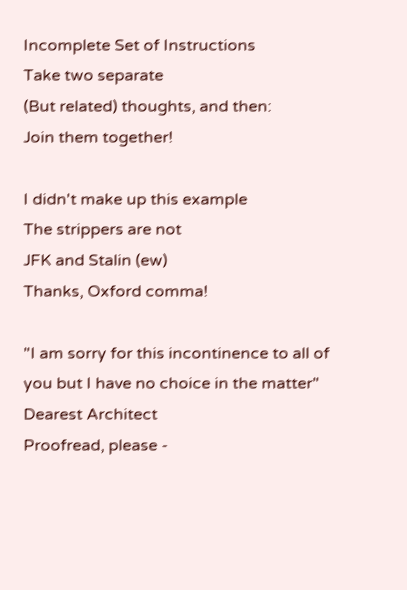Incomplete Set of Instructions
Take two separate
(But related) thoughts, and then:
Join them together!

I didn't make up this example
The strippers are not
JFK and Stalin (ew)
Thanks, Oxford comma!

"I am sorry for this incontinence to all of you but I have no choice in the matter"
Dearest Architect
Proofread, please -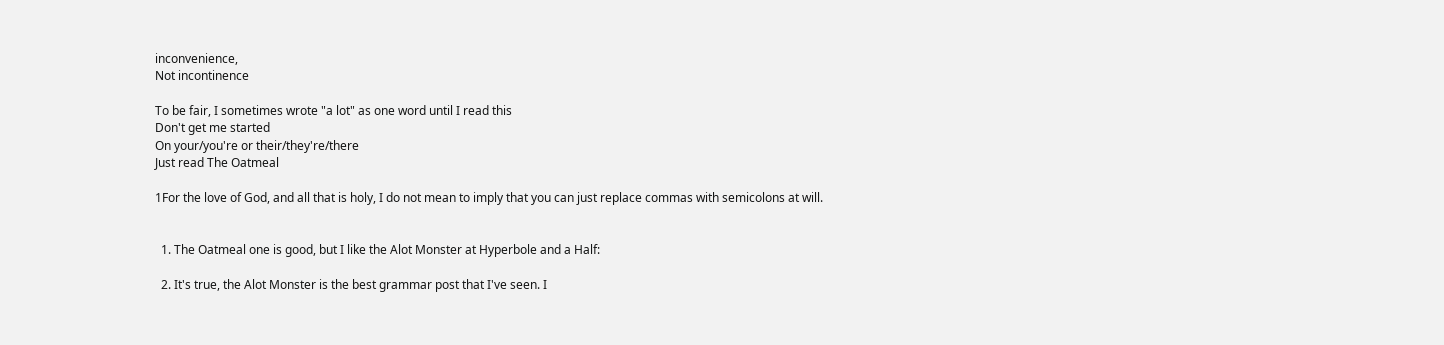inconvenience,
Not incontinence

To be fair, I sometimes wrote "a lot" as one word until I read this
Don't get me started
On your/you're or their/they're/there
Just read The Oatmeal

1For the love of God, and all that is holy, I do not mean to imply that you can just replace commas with semicolons at will.


  1. The Oatmeal one is good, but I like the Alot Monster at Hyperbole and a Half:

  2. It's true, the Alot Monster is the best grammar post that I've seen. I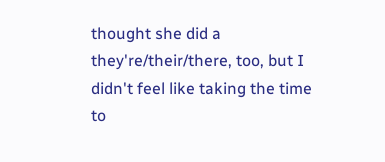thought she did a they're/their/there, too, but I didn't feel like taking the time to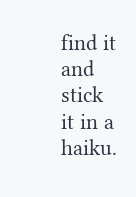find it and stick it in a haiku.